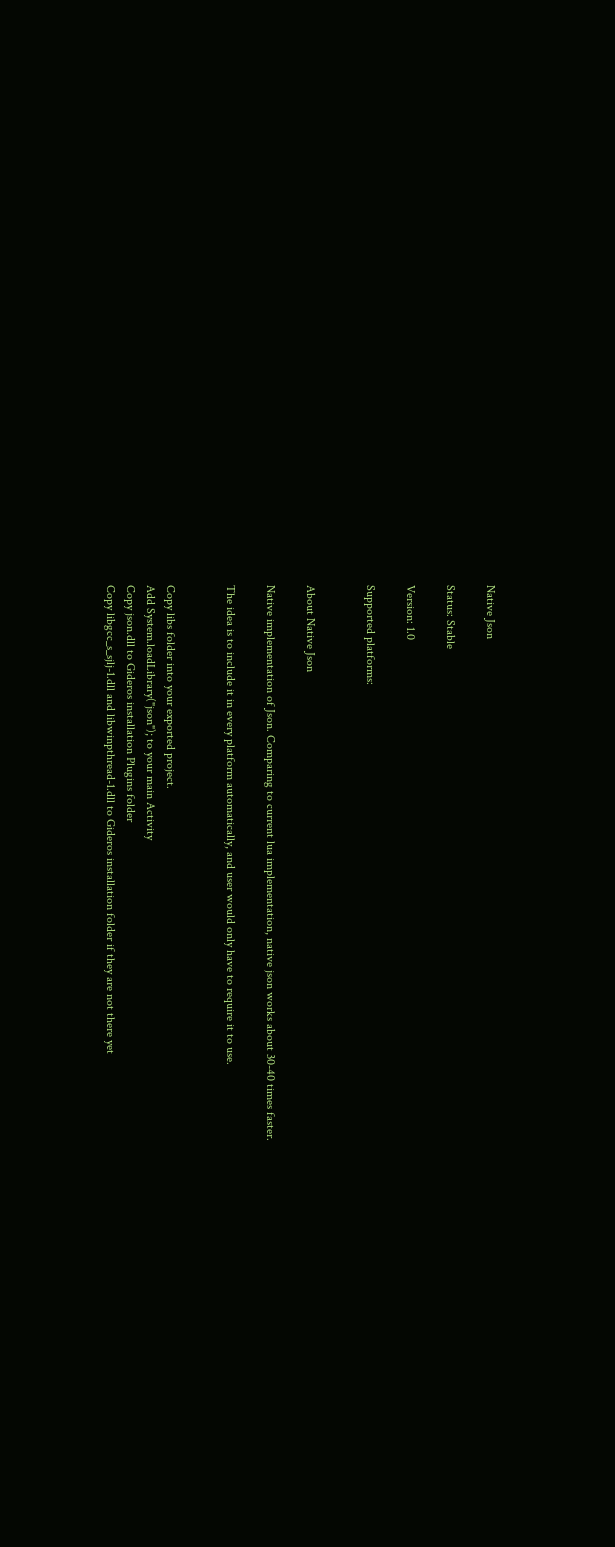Native Json

Status: Stable

Version: 1.0

Supported platforms:


About Native Json

Native implementation of Json. Comparing to current lua implementation, native json works about 30-40 times faster.

The idea is to include it in every platform automatically, and user would only have to require it to use.


Copy libs folder into your exported project.
Add System.loadLibrary("json"); to your main Activity
Copy json.dll to Gideros installation Plugins folder
Copy libgcc_s_sjlj-1.dll and libwinpthread-1.dll to Gideros installation folder if they are not there yet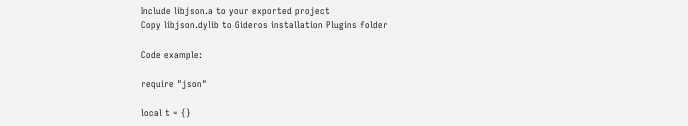Include libjson.a to your exported project
Copy libjson.dylib to Gideros installation Plugins folder

Code example:

require "json"

local t = {}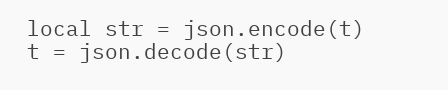local str = json.encode(t)
t = json.decode(str)